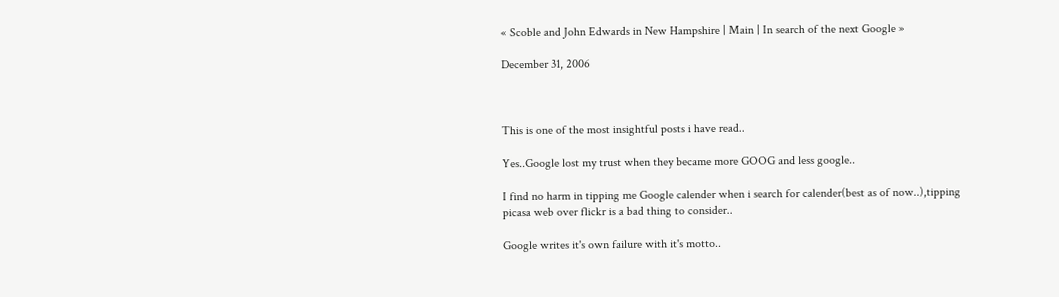« Scoble and John Edwards in New Hampshire | Main | In search of the next Google »

December 31, 2006



This is one of the most insightful posts i have read..

Yes..Google lost my trust when they became more GOOG and less google..

I find no harm in tipping me Google calender when i search for calender(best as of now..),tipping picasa web over flickr is a bad thing to consider..

Google writes it's own failure with it's motto..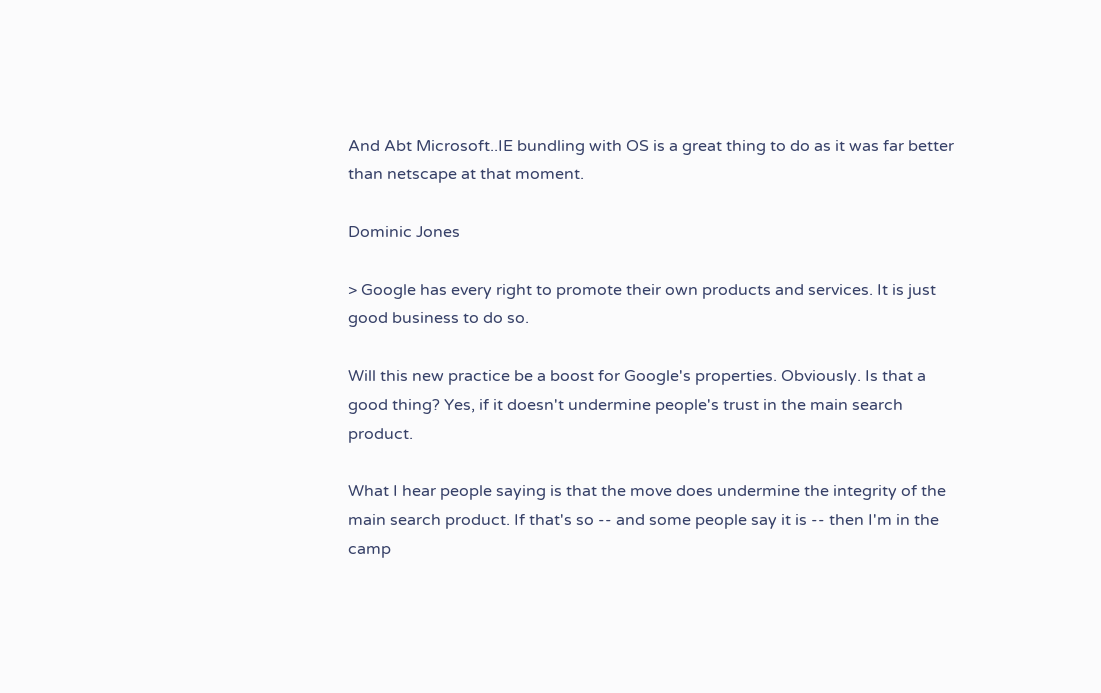And Abt Microsoft..IE bundling with OS is a great thing to do as it was far better than netscape at that moment.

Dominic Jones

> Google has every right to promote their own products and services. It is just good business to do so.

Will this new practice be a boost for Google's properties. Obviously. Is that a good thing? Yes, if it doesn't undermine people's trust in the main search product.

What I hear people saying is that the move does undermine the integrity of the main search product. If that's so -- and some people say it is -- then I'm in the camp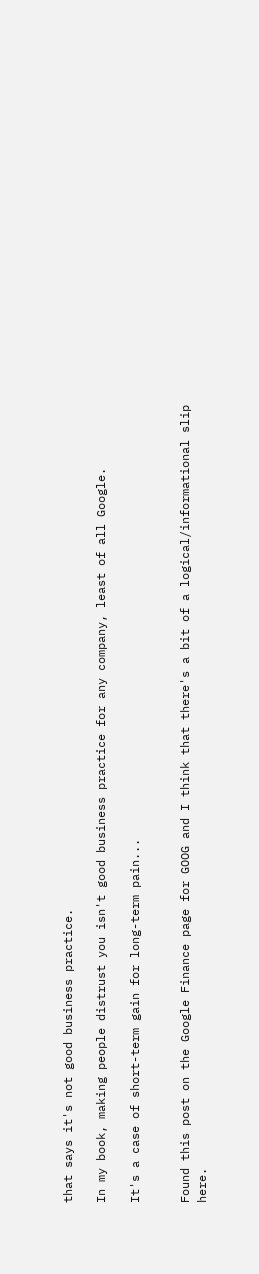that says it's not good business practice.

In my book, making people distrust you isn't good business practice for any company, least of all Google.

It's a case of short-term gain for long-term pain...


Found this post on the Google Finance page for GOOG and I think that there's a bit of a logical/informational slip here.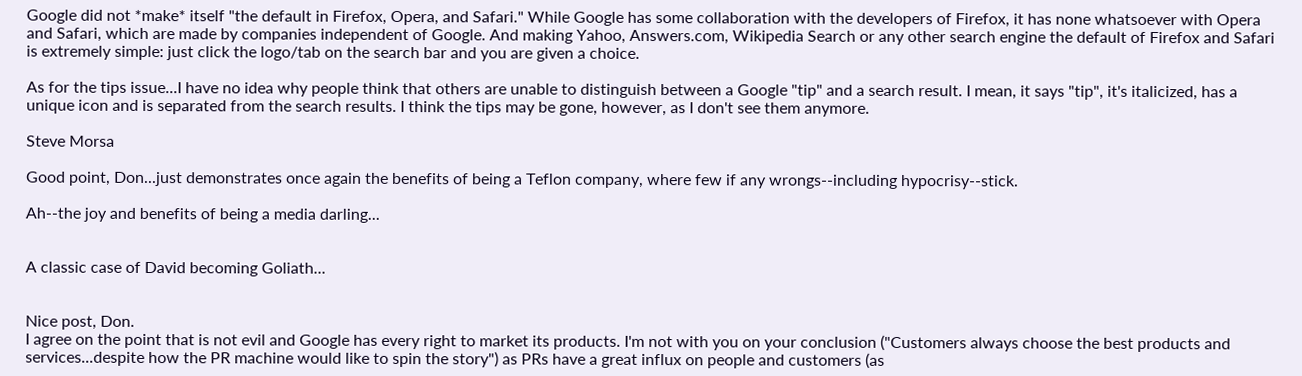Google did not *make* itself "the default in Firefox, Opera, and Safari." While Google has some collaboration with the developers of Firefox, it has none whatsoever with Opera and Safari, which are made by companies independent of Google. And making Yahoo, Answers.com, Wikipedia Search or any other search engine the default of Firefox and Safari is extremely simple: just click the logo/tab on the search bar and you are given a choice.

As for the tips issue...I have no idea why people think that others are unable to distinguish between a Google "tip" and a search result. I mean, it says "tip", it's italicized, has a unique icon and is separated from the search results. I think the tips may be gone, however, as I don't see them anymore.

Steve Morsa

Good point, Don...just demonstrates once again the benefits of being a Teflon company, where few if any wrongs--including hypocrisy--stick.

Ah--the joy and benefits of being a media darling...


A classic case of David becoming Goliath...


Nice post, Don.
I agree on the point that is not evil and Google has every right to market its products. I'm not with you on your conclusion ("Customers always choose the best products and services...despite how the PR machine would like to spin the story") as PRs have a great influx on people and customers (as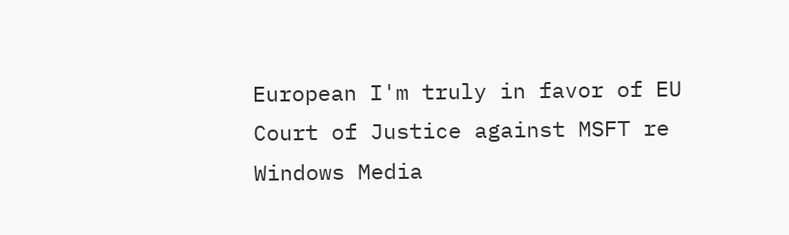European I'm truly in favor of EU Court of Justice against MSFT re Windows Media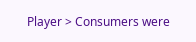Player > Consumers were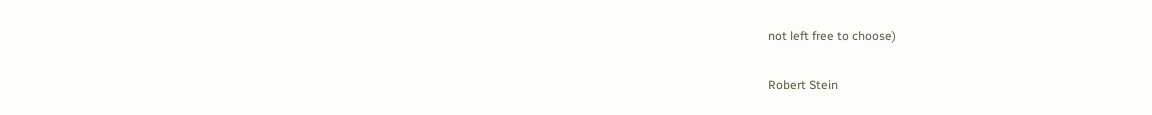not left free to choose)

Robert Stein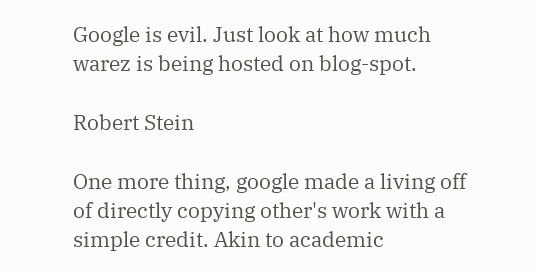Google is evil. Just look at how much warez is being hosted on blog-spot.

Robert Stein

One more thing, google made a living off of directly copying other's work with a simple credit. Akin to academic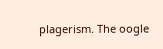plagerism. The oogle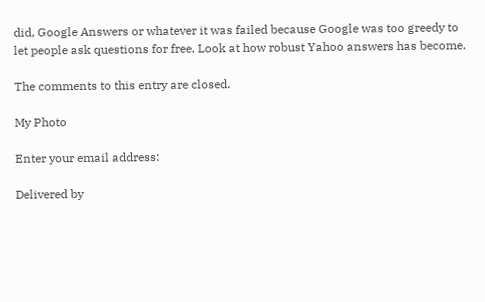did, Google Answers or whatever it was failed because Google was too greedy to let people ask questions for free. Look at how robust Yahoo answers has become.

The comments to this entry are closed.

My Photo

Enter your email address:

Delivered by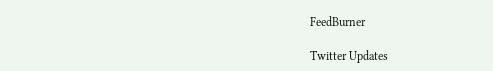FeedBurner

Twitter Updates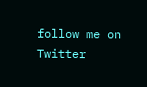follow me on Twitter